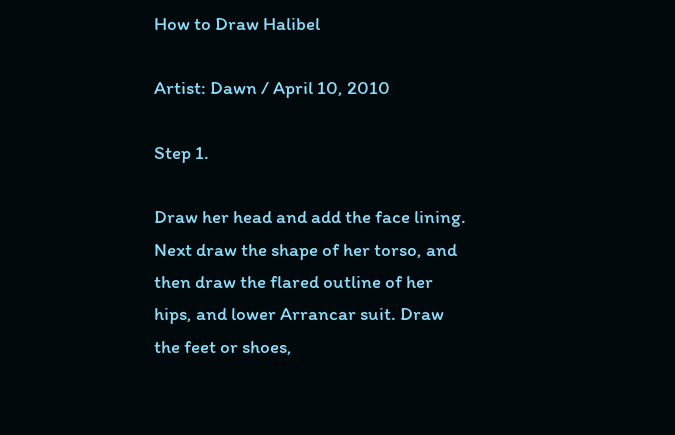How to Draw Halibel

Artist: Dawn / April 10, 2010

Step 1.

Draw her head and add the face lining. Next draw the shape of her torso, and then draw the flared outline of her hips, and lower Arrancar suit. Draw the feet or shoes,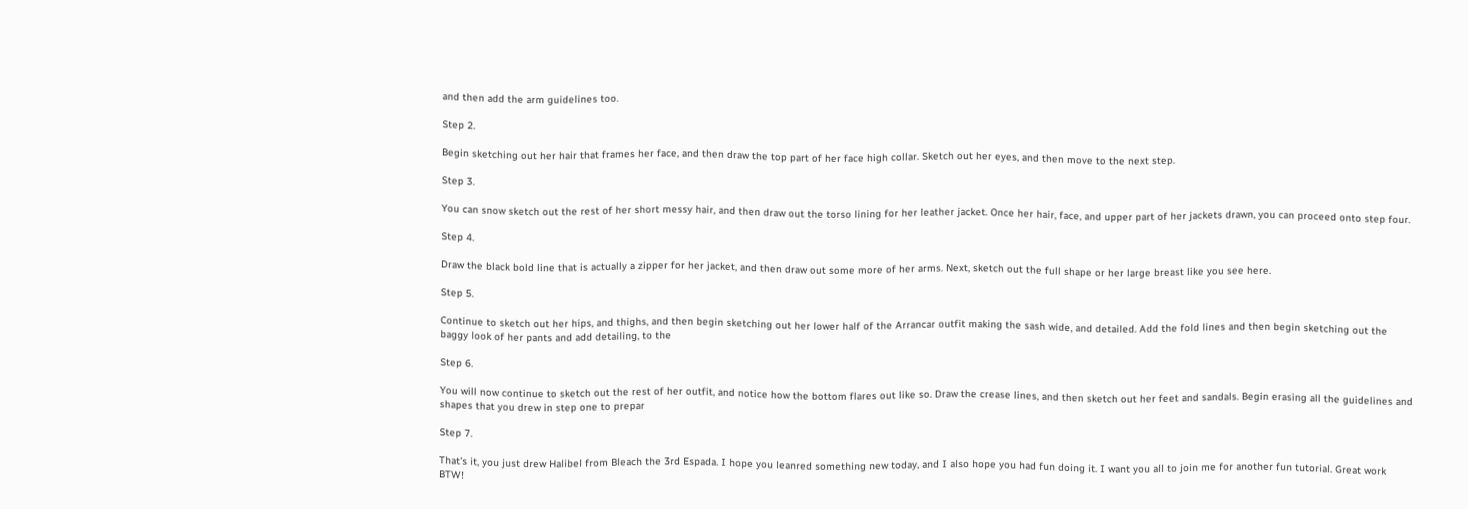and then add the arm guidelines too.

Step 2.

Begin sketching out her hair that frames her face, and then draw the top part of her face high collar. Sketch out her eyes, and then move to the next step.

Step 3.

You can snow sketch out the rest of her short messy hair, and then draw out the torso lining for her leather jacket. Once her hair, face, and upper part of her jackets drawn, you can proceed onto step four.

Step 4.

Draw the black bold line that is actually a zipper for her jacket, and then draw out some more of her arms. Next, sketch out the full shape or her large breast like you see here.

Step 5.

Continue to sketch out her hips, and thighs, and then begin sketching out her lower half of the Arrancar outfit making the sash wide, and detailed. Add the fold lines and then begin sketching out the baggy look of her pants and add detailing, to the

Step 6.

You will now continue to sketch out the rest of her outfit, and notice how the bottom flares out like so. Draw the crease lines, and then sketch out her feet and sandals. Begin erasing all the guidelines and shapes that you drew in step one to prepar

Step 7.

That's it, you just drew Halibel from Bleach the 3rd Espada. I hope you leanred something new today, and I also hope you had fun doing it. I want you all to join me for another fun tutorial. Great work BTW!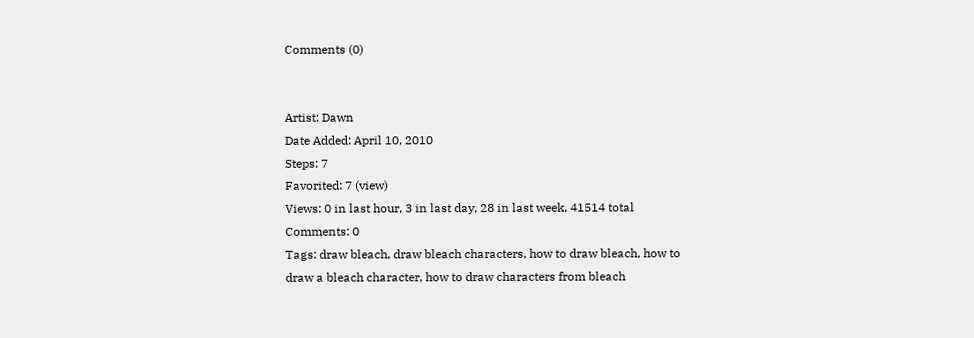Comments (0)


Artist: Dawn
Date Added: April 10, 2010
Steps: 7
Favorited: 7 (view)
Views: 0 in last hour, 3 in last day, 28 in last week, 41514 total
Comments: 0
Tags: draw bleach, draw bleach characters, how to draw bleach, how to draw a bleach character, how to draw characters from bleach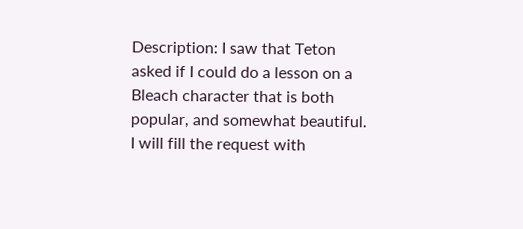Description: I saw that Teton asked if I could do a lesson on a Bleach character that is both popular, and somewhat beautiful. I will fill the request with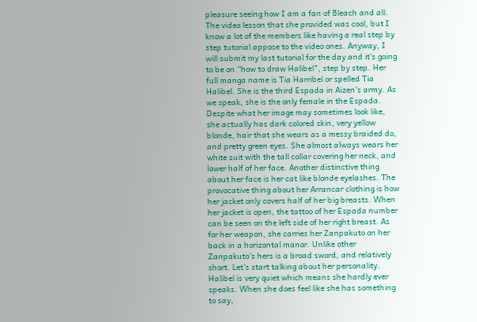pleasure seeing how I am a fan of Bleach and all. The video lesson that she provided was cool, but I know a lot of the members like having a real step by step tutorial appose to the video ones. Anyway, I will submit my last tutorial for the day and it's going to be on “how to draw Halibel", step by step. Her full manga name is Tia Harribel or spelled Tia Halibel. She is the third Espada in Aizen's army. As we speak, she is the only female in the Espada. Despite what her image may sometimes look like, she actually has dark colored skin, very yellow blonde, hair that she wears as a messy braided do, and pretty green eyes. She almost always wears her white suit with the tall collar covering her neck, and lower half of her face. Another distinctive thing about her face is her cat like blonde eyelashes. The provocative thing about her Arrancar clothing is how her jacket only covers half of her big breasts. When her jacket is open, the tattoo of her Espada number can be seen on the left side of her right breast. As for her weapon, she carries her Zanpakuto on her back in a horizontal manor. Unlike other Zanpakuto's hers is a broad sword, and relatively short. Let's start talking about her personality. Halibel is very quiet which means she hardly ever speaks. When she does feel like she has something to say,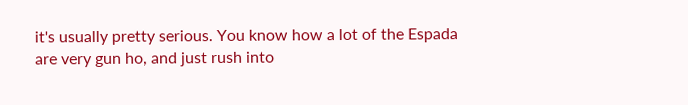it's usually pretty serious. You know how a lot of the Espada are very gun ho, and just rush into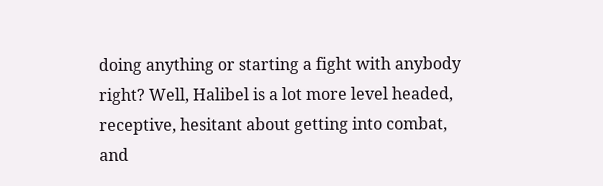doing anything or starting a fight with anybody right? Well, Halibel is a lot more level headed, receptive, hesitant about getting into combat, and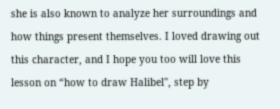she is also known to analyze her surroundings and how things present themselves. I loved drawing out this character, and I hope you too will love this lesson on “how to draw Halibel", step by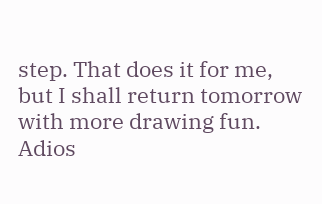step. That does it for me, but I shall return tomorrow with more drawing fun. Adios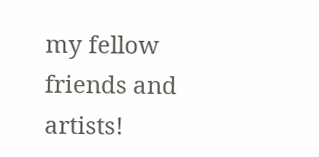my fellow friends and artists!